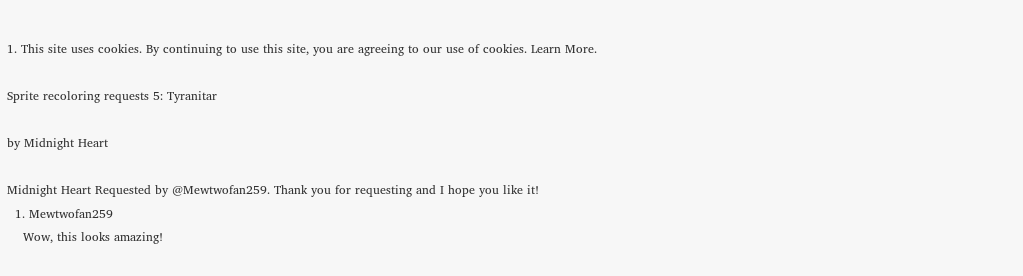1. This site uses cookies. By continuing to use this site, you are agreeing to our use of cookies. Learn More.

Sprite recoloring requests 5: Tyranitar

by Midnight Heart

Midnight Heart Requested by @Mewtwofan259. Thank you for requesting and I hope you like it!
  1. Mewtwofan259
    Wow, this looks amazing!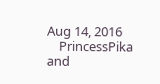Aug 14, 2016
    PrincessPika and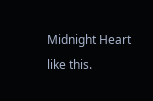Midnight Heart like this.